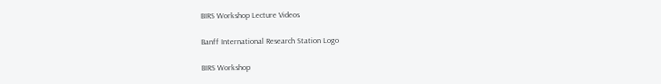BIRS Workshop Lecture Videos

Banff International Research Station Logo

BIRS Workshop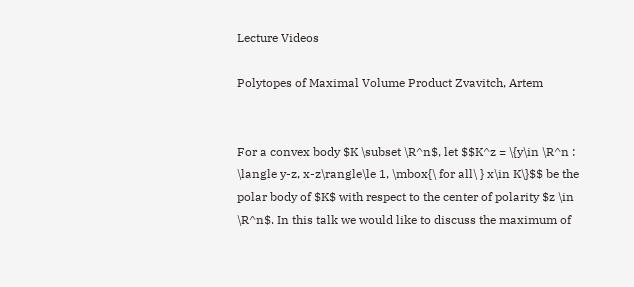Lecture Videos

Polytopes of Maximal Volume Product Zvavitch, Artem


For a convex body $K \subset \R^n$, let $$K^z = \{y\in \R^n : \langle y-z, x-z\rangle\le 1, \mbox{\ for all\ } x\in K\}$$ be the polar body of $K$ with respect to the center of polarity $z \in \R^n$. In this talk we would like to discuss the maximum of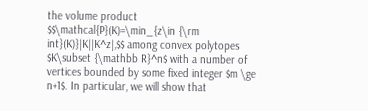the volume product $$\mathcal{P}(K)=\min_{z\in {\rm int}(K)}|K||K^z|,$$ among convex polytopes $K\subset {\mathbb R}^n$ with a number of vertices bounded by some fixed integer $m \ge n+1$. In particular, we will show that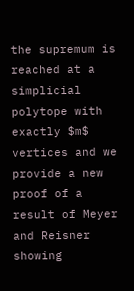the supremum is reached at a simplicial polytope with exactly $m$ vertices and we provide a new proof of a result of Meyer and Reisner showing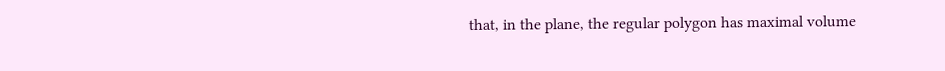that, in the plane, the regular polygon has maximal volume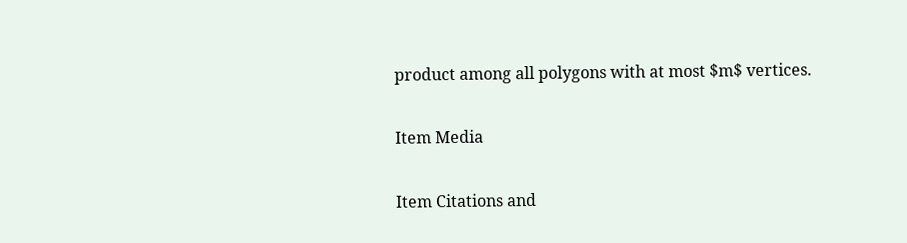product among all polygons with at most $m$ vertices.

Item Media

Item Citations and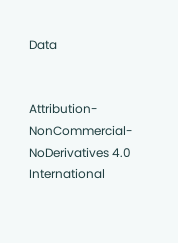Data


Attribution-NonCommercial-NoDerivatives 4.0 International